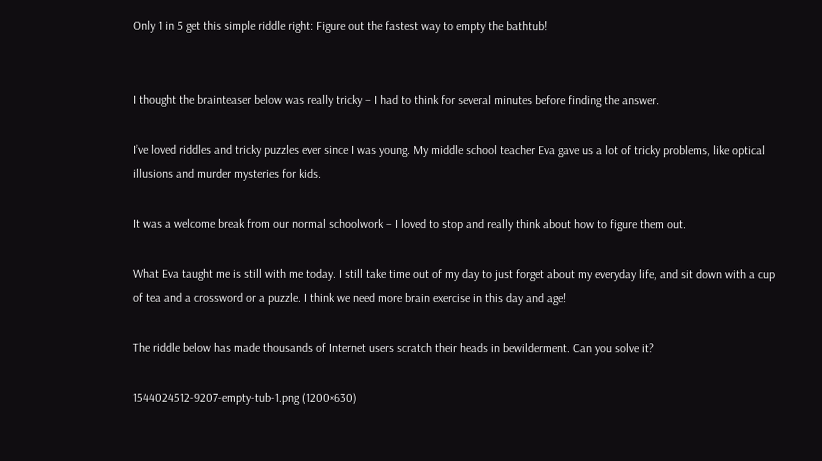Only 1 in 5 get this simple riddle right: Figure out the fastest way to empty the bathtub!


I thought the brainteaser below was really tricky – I had to think for several minutes before finding the answer.

I’ve loved riddles and tricky puzzles ever since I was young. My middle school teacher Eva gave us a lot of tricky problems, like optical illusions and murder mysteries for kids.

It was a welcome break from our normal schoolwork – I loved to stop and really think about how to figure them out.

What Eva taught me is still with me today. I still take time out of my day to just forget about my everyday life, and sit down with a cup of tea and a crossword or a puzzle. I think we need more brain exercise in this day and age!

The riddle below has made thousands of Internet users scratch their heads in bewilderment. Can you solve it?

1544024512-9207-empty-tub-1.png (1200×630)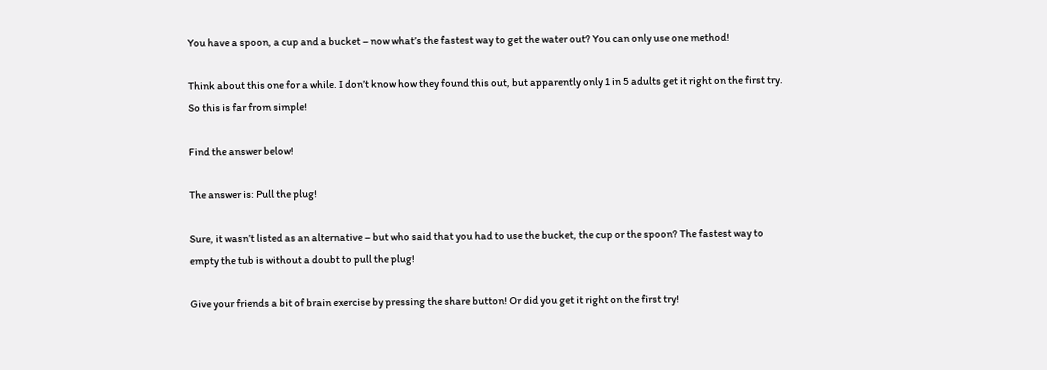You have a spoon, a cup and a bucket – now what’s the fastest way to get the water out? You can only use one method!

Think about this one for a while. I don’t know how they found this out, but apparently only 1 in 5 adults get it right on the first try. So this is far from simple!

Find the answer below!

The answer is: Pull the plug!

Sure, it wasn’t listed as an alternative – but who said that you had to use the bucket, the cup or the spoon? The fastest way to empty the tub is without a doubt to pull the plug!

Give your friends a bit of brain exercise by pressing the share button! Or did you get it right on the first try!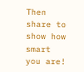Then share to show how smart you are!